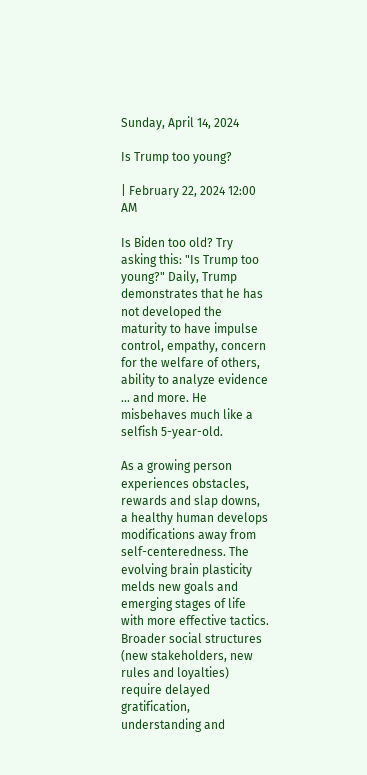Sunday, April 14, 2024

Is Trump too young?

| February 22, 2024 12:00 AM

Is Biden too old? Try asking this: "Is Trump too young?" Daily, Trump demonstrates that he has not developed the maturity to have impulse control, empathy, concern for the welfare of others, ability to analyze evidence ... and more. He misbehaves much like a selfish 5-year-old.

As a growing person experiences obstacles, rewards and slap downs, a healthy human develops modifications away from self-centeredness. The evolving brain plasticity melds new goals and emerging stages of life with more effective tactics. Broader social structures (new stakeholders, new rules and loyalties) require delayed gratification, understanding and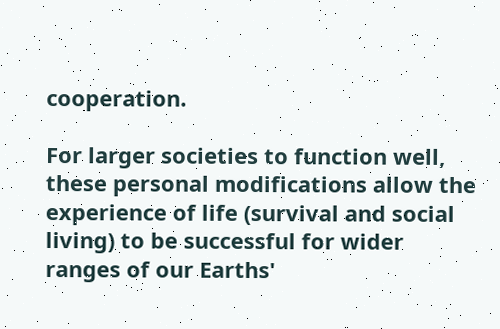cooperation.

For larger societies to function well, these personal modifications allow the experience of life (survival and social living) to be successful for wider ranges of our Earths'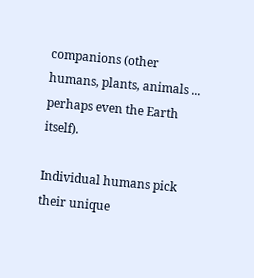companions (other humans, plants, animals ... perhaps even the Earth itself).

Individual humans pick their unique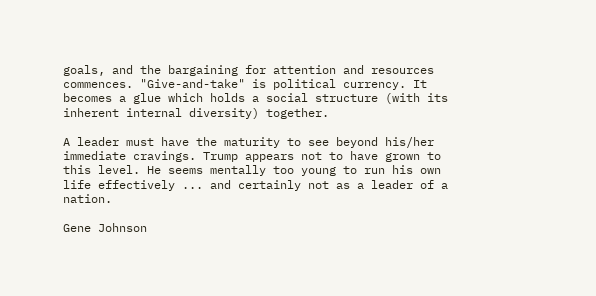goals, and the bargaining for attention and resources commences. "Give-and-take" is political currency. It becomes a glue which holds a social structure (with its inherent internal diversity) together.

A leader must have the maturity to see beyond his/her immediate cravings. Trump appears not to have grown to this level. He seems mentally too young to run his own life effectively ... and certainly not as a leader of a nation.

Gene Johnson